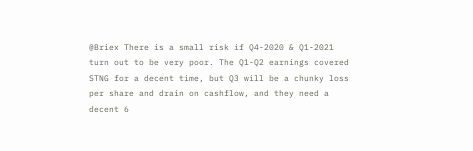@Briex There is a small risk if Q4-2020 & Q1-2021 turn out to be very poor. The Q1-Q2 earnings covered STNG for a decent time, but Q3 will be a chunky loss per share and drain on cashflow, and they need a decent 6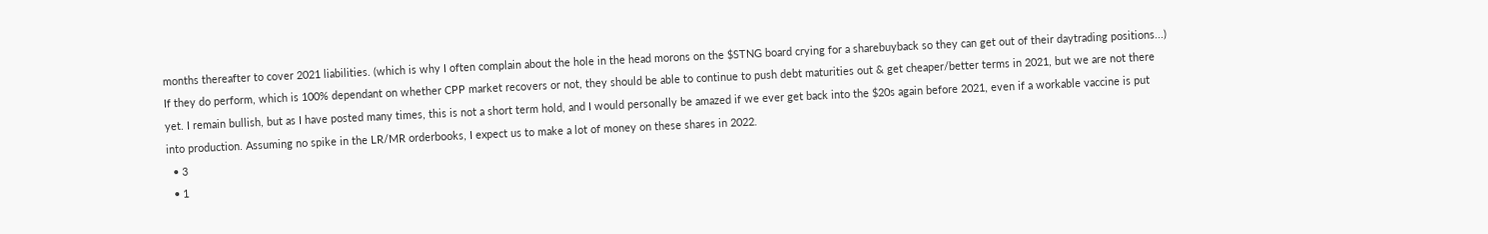months thereafter to cover 2021 liabilities. (which is why I often complain about the hole in the head morons on the $STNG board crying for a sharebuyback so they can get out of their daytrading positions...) If they do perform, which is 100% dependant on whether CPP market recovers or not, they should be able to continue to push debt maturities out & get cheaper/better terms in 2021, but we are not there yet. I remain bullish, but as I have posted many times, this is not a short term hold, and I would personally be amazed if we ever get back into the $20s again before 2021, even if a workable vaccine is put into production. Assuming no spike in the LR/MR orderbooks, I expect us to make a lot of money on these shares in 2022.
  • 3
  • 1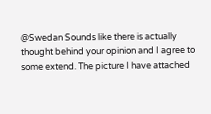@Swedan Sounds like there is actually thought behind your opinion and I agree to some extend. The picture I have attached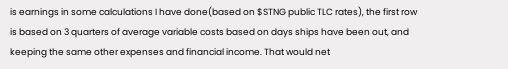is earnings in some calculations I have done(based on $STNG public TLC rates), the first row is based on 3 quarters of average variable costs based on days ships have been out, and keeping the same other expenses and financial income. That would net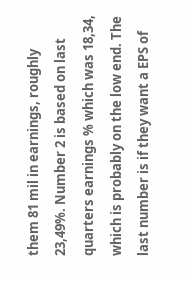them 81 mil in earnings, roughly 23,49%. Number 2 is based on last quarters earnings % which was 18,34, which is probably on the low end. The last number is if they want a EPS of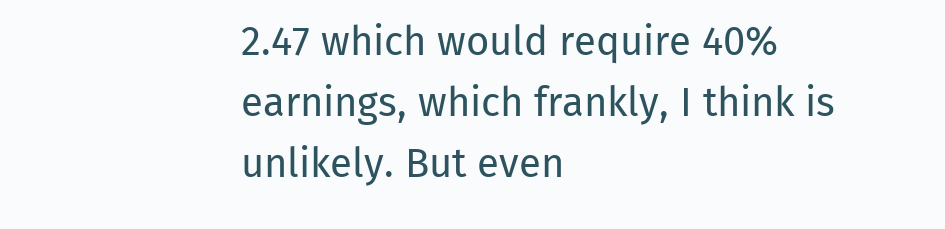2.47 which would require 40% earnings, which frankly, I think is unlikely. But even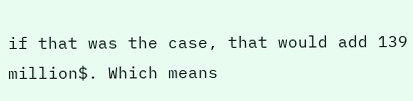if that was the case, that would add 139 million$. Which means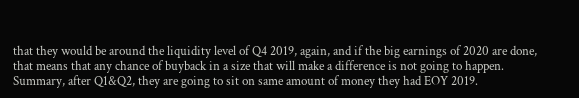that they would be around the liquidity level of Q4 2019, again, and if the big earnings of 2020 are done, that means that any chance of buyback in a size that will make a difference is not going to happen. Summary, after Q1&Q2, they are going to sit on same amount of money they had EOY 2019.